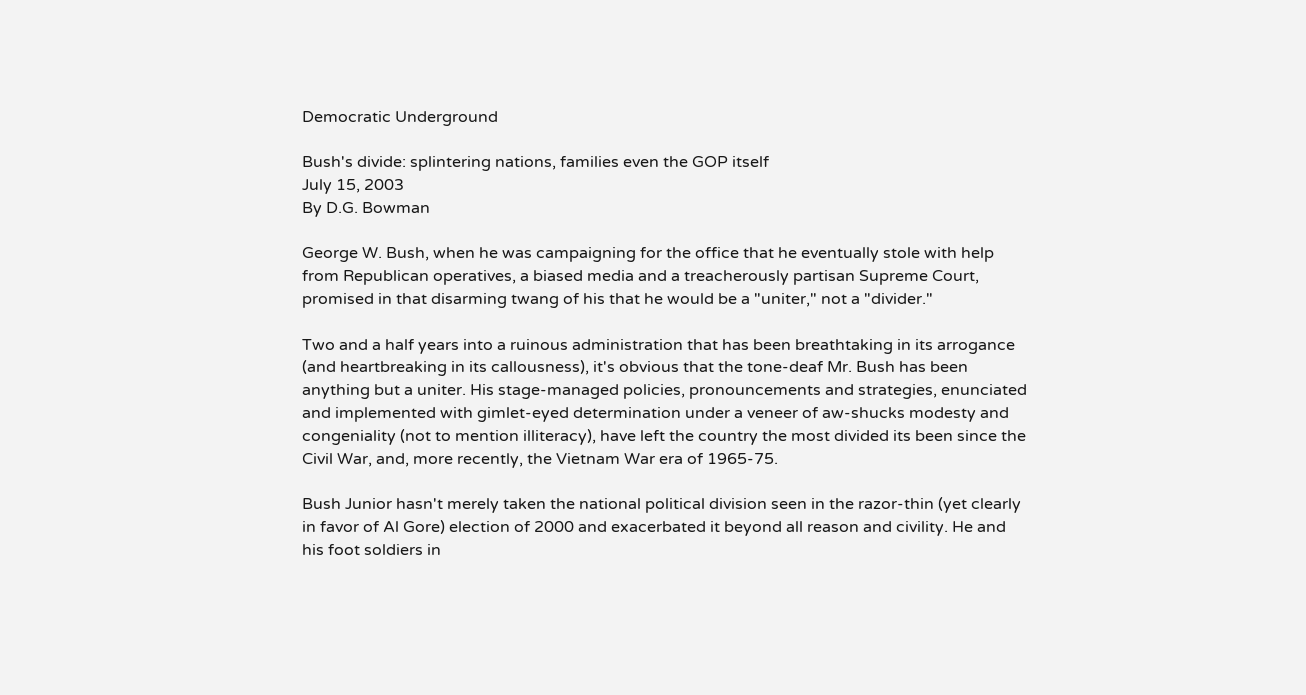Democratic Underground

Bush's divide: splintering nations, families even the GOP itself
July 15, 2003
By D.G. Bowman

George W. Bush, when he was campaigning for the office that he eventually stole with help from Republican operatives, a biased media and a treacherously partisan Supreme Court, promised in that disarming twang of his that he would be a "uniter," not a "divider."

Two and a half years into a ruinous administration that has been breathtaking in its arrogance (and heartbreaking in its callousness), it's obvious that the tone-deaf Mr. Bush has been anything but a uniter. His stage-managed policies, pronouncements and strategies, enunciated and implemented with gimlet-eyed determination under a veneer of aw-shucks modesty and congeniality (not to mention illiteracy), have left the country the most divided its been since the Civil War, and, more recently, the Vietnam War era of 1965-75.

Bush Junior hasn't merely taken the national political division seen in the razor-thin (yet clearly in favor of Al Gore) election of 2000 and exacerbated it beyond all reason and civility. He and his foot soldiers in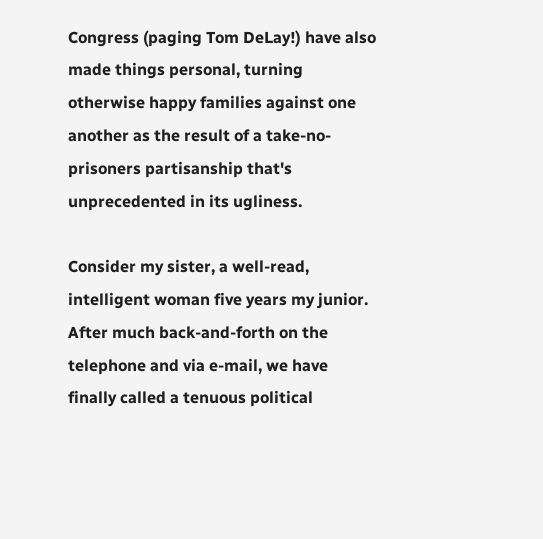Congress (paging Tom DeLay!) have also made things personal, turning otherwise happy families against one another as the result of a take-no-prisoners partisanship that's unprecedented in its ugliness.

Consider my sister, a well-read, intelligent woman five years my junior. After much back-and-forth on the telephone and via e-mail, we have finally called a tenuous political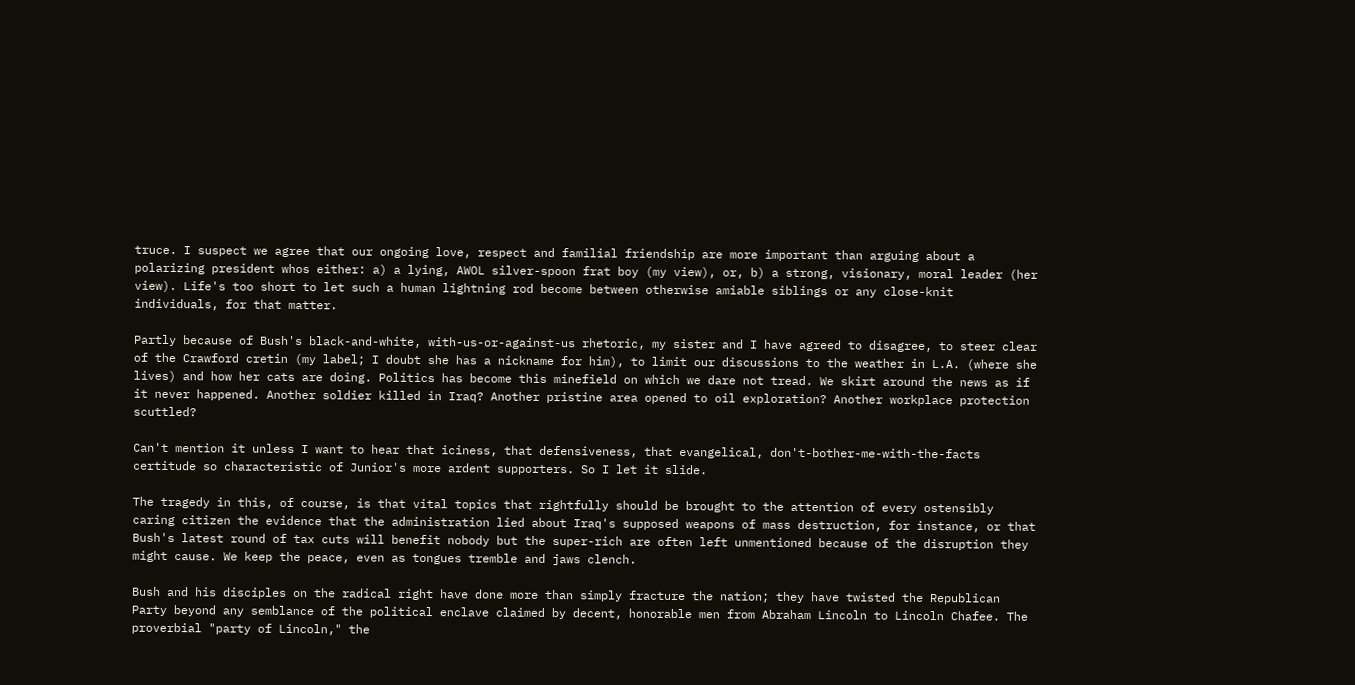truce. I suspect we agree that our ongoing love, respect and familial friendship are more important than arguing about a polarizing president whos either: a) a lying, AWOL silver-spoon frat boy (my view), or, b) a strong, visionary, moral leader (her view). Life's too short to let such a human lightning rod become between otherwise amiable siblings or any close-knit individuals, for that matter.

Partly because of Bush's black-and-white, with-us-or-against-us rhetoric, my sister and I have agreed to disagree, to steer clear of the Crawford cretin (my label; I doubt she has a nickname for him), to limit our discussions to the weather in L.A. (where she lives) and how her cats are doing. Politics has become this minefield on which we dare not tread. We skirt around the news as if it never happened. Another soldier killed in Iraq? Another pristine area opened to oil exploration? Another workplace protection scuttled?

Can't mention it unless I want to hear that iciness, that defensiveness, that evangelical, don't-bother-me-with-the-facts certitude so characteristic of Junior's more ardent supporters. So I let it slide.

The tragedy in this, of course, is that vital topics that rightfully should be brought to the attention of every ostensibly caring citizen the evidence that the administration lied about Iraq's supposed weapons of mass destruction, for instance, or that Bush's latest round of tax cuts will benefit nobody but the super-rich are often left unmentioned because of the disruption they might cause. We keep the peace, even as tongues tremble and jaws clench.

Bush and his disciples on the radical right have done more than simply fracture the nation; they have twisted the Republican Party beyond any semblance of the political enclave claimed by decent, honorable men from Abraham Lincoln to Lincoln Chafee. The proverbial "party of Lincoln," the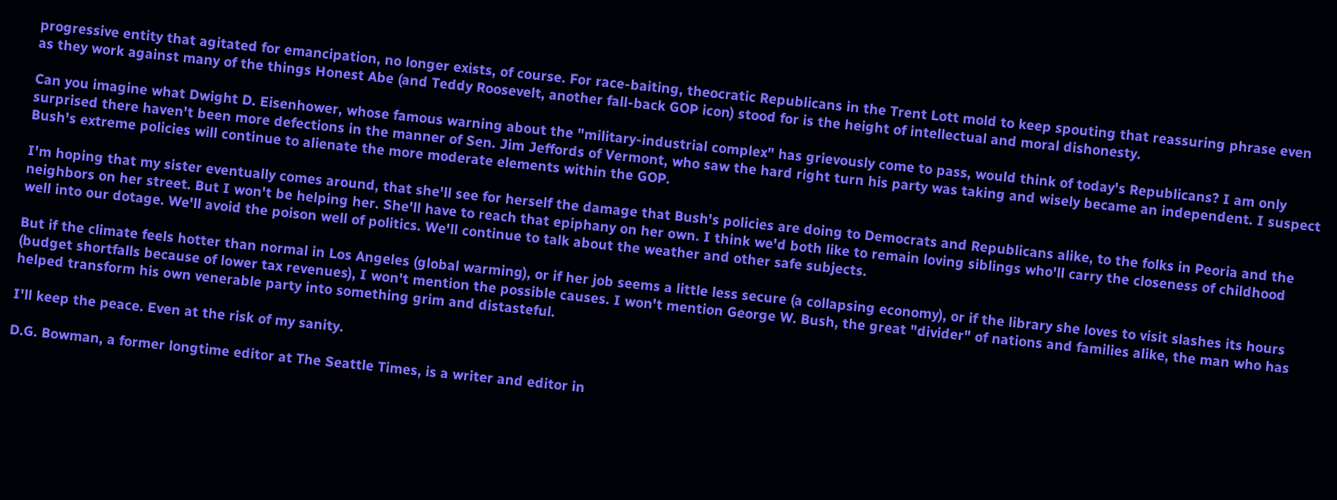progressive entity that agitated for emancipation, no longer exists, of course. For race-baiting, theocratic Republicans in the Trent Lott mold to keep spouting that reassuring phrase even as they work against many of the things Honest Abe (and Teddy Roosevelt, another fall-back GOP icon) stood for is the height of intellectual and moral dishonesty.

Can you imagine what Dwight D. Eisenhower, whose famous warning about the "military-industrial complex" has grievously come to pass, would think of today's Republicans? I am only surprised there haven't been more defections in the manner of Sen. Jim Jeffords of Vermont, who saw the hard right turn his party was taking and wisely became an independent. I suspect Bush's extreme policies will continue to alienate the more moderate elements within the GOP.

I'm hoping that my sister eventually comes around, that she'll see for herself the damage that Bush's policies are doing to Democrats and Republicans alike, to the folks in Peoria and the neighbors on her street. But I won't be helping her. She'll have to reach that epiphany on her own. I think we'd both like to remain loving siblings who'll carry the closeness of childhood well into our dotage. We'll avoid the poison well of politics. We'll continue to talk about the weather and other safe subjects.

But if the climate feels hotter than normal in Los Angeles (global warming), or if her job seems a little less secure (a collapsing economy), or if the library she loves to visit slashes its hours (budget shortfalls because of lower tax revenues), I won't mention the possible causes. I won't mention George W. Bush, the great "divider" of nations and families alike, the man who has helped transform his own venerable party into something grim and distasteful.

I'll keep the peace. Even at the risk of my sanity.

D.G. Bowman, a former longtime editor at The Seattle Times, is a writer and editor in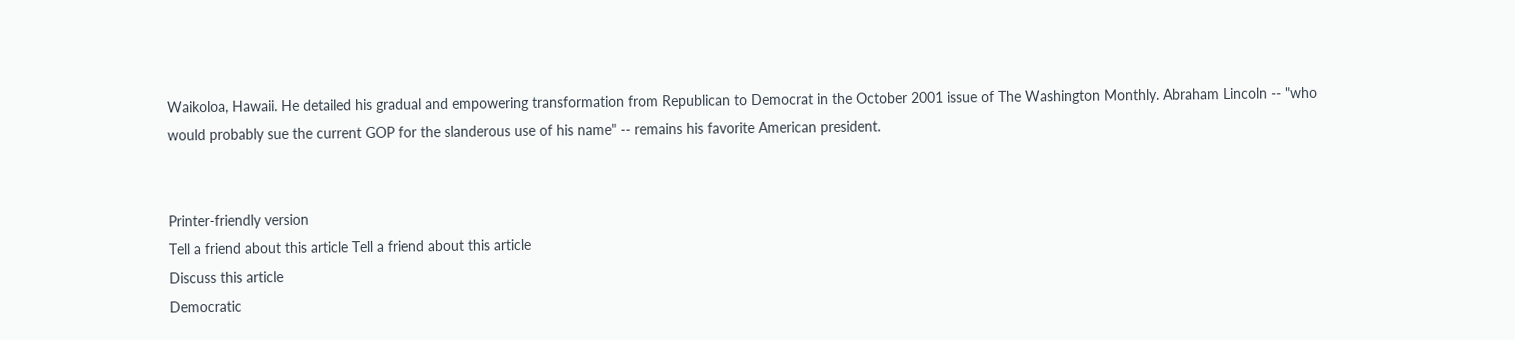Waikoloa, Hawaii. He detailed his gradual and empowering transformation from Republican to Democrat in the October 2001 issue of The Washington Monthly. Abraham Lincoln -- "who would probably sue the current GOP for the slanderous use of his name" -- remains his favorite American president.


Printer-friendly version
Tell a friend about this article Tell a friend about this article
Discuss this article
Democratic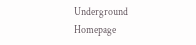Underground Homepage